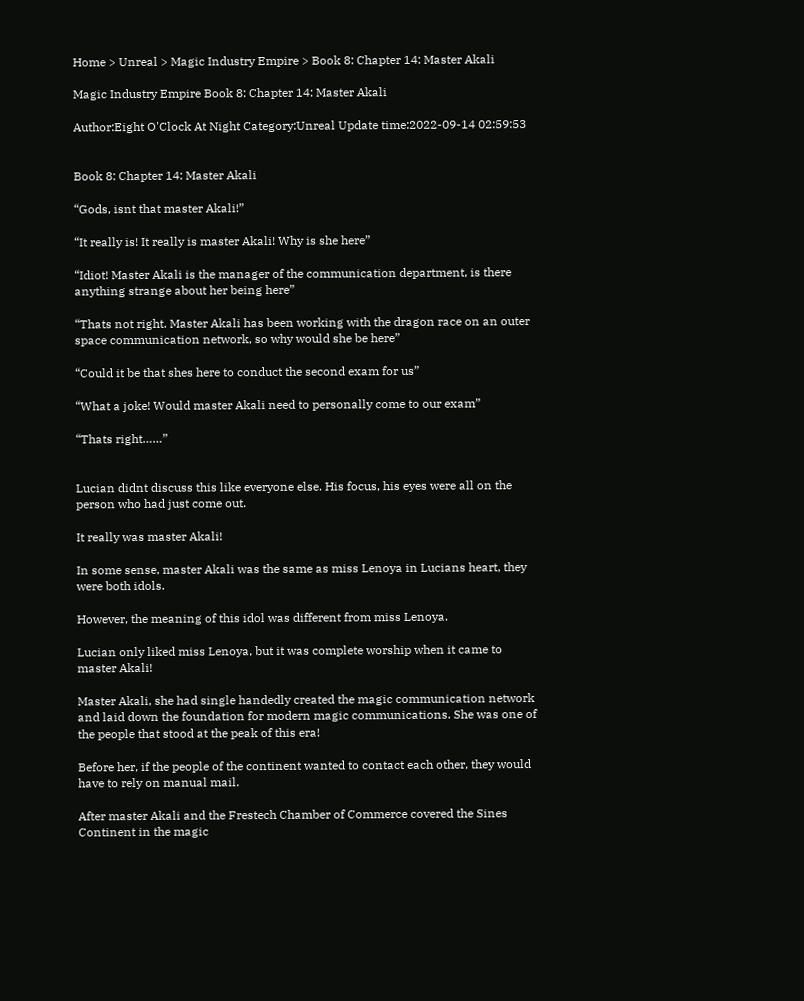Home > Unreal > Magic Industry Empire > Book 8: Chapter 14: Master Akali

Magic Industry Empire Book 8: Chapter 14: Master Akali

Author:Eight O'Clock At Night Category:Unreal Update time:2022-09-14 02:59:53


Book 8: Chapter 14: Master Akali

“Gods, isnt that master Akali!”

“It really is! It really is master Akali! Why is she here”

“Idiot! Master Akali is the manager of the communication department, is there anything strange about her being here”

“Thats not right. Master Akali has been working with the dragon race on an outer space communication network, so why would she be here”

“Could it be that shes here to conduct the second exam for us”

“What a joke! Would master Akali need to personally come to our exam”

“Thats right……”


Lucian didnt discuss this like everyone else. His focus, his eyes were all on the person who had just come out.

It really was master Akali!

In some sense, master Akali was the same as miss Lenoya in Lucians heart, they were both idols.

However, the meaning of this idol was different from miss Lenoya.

Lucian only liked miss Lenoya, but it was complete worship when it came to master Akali!

Master Akali, she had single handedly created the magic communication network and laid down the foundation for modern magic communications. She was one of the people that stood at the peak of this era!

Before her, if the people of the continent wanted to contact each other, they would have to rely on manual mail.

After master Akali and the Frestech Chamber of Commerce covered the Sines Continent in the magic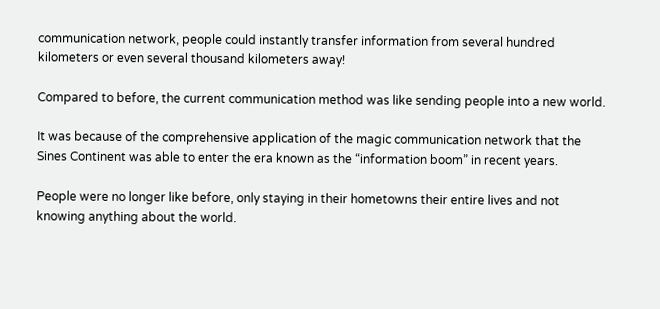communication network, people could instantly transfer information from several hundred kilometers or even several thousand kilometers away!

Compared to before, the current communication method was like sending people into a new world.

It was because of the comprehensive application of the magic communication network that the Sines Continent was able to enter the era known as the “information boom” in recent years.

People were no longer like before, only staying in their hometowns their entire lives and not knowing anything about the world.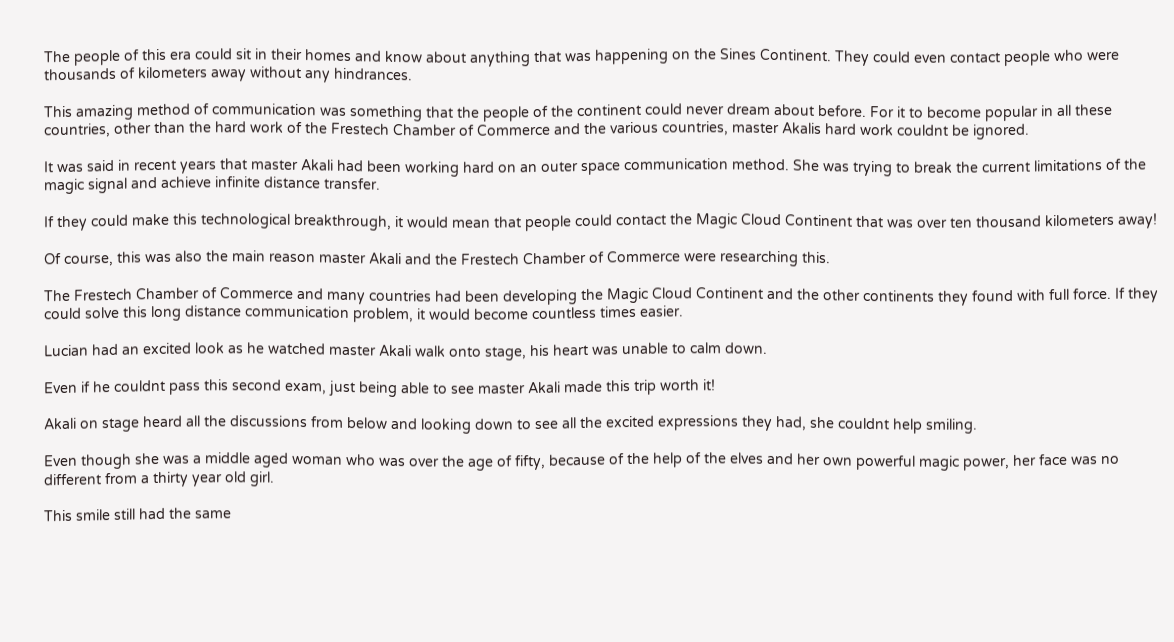The people of this era could sit in their homes and know about anything that was happening on the Sines Continent. They could even contact people who were thousands of kilometers away without any hindrances.

This amazing method of communication was something that the people of the continent could never dream about before. For it to become popular in all these countries, other than the hard work of the Frestech Chamber of Commerce and the various countries, master Akalis hard work couldnt be ignored.

It was said in recent years that master Akali had been working hard on an outer space communication method. She was trying to break the current limitations of the magic signal and achieve infinite distance transfer.

If they could make this technological breakthrough, it would mean that people could contact the Magic Cloud Continent that was over ten thousand kilometers away!

Of course, this was also the main reason master Akali and the Frestech Chamber of Commerce were researching this.

The Frestech Chamber of Commerce and many countries had been developing the Magic Cloud Continent and the other continents they found with full force. If they could solve this long distance communication problem, it would become countless times easier.

Lucian had an excited look as he watched master Akali walk onto stage, his heart was unable to calm down.

Even if he couldnt pass this second exam, just being able to see master Akali made this trip worth it!

Akali on stage heard all the discussions from below and looking down to see all the excited expressions they had, she couldnt help smiling.

Even though she was a middle aged woman who was over the age of fifty, because of the help of the elves and her own powerful magic power, her face was no different from a thirty year old girl.

This smile still had the same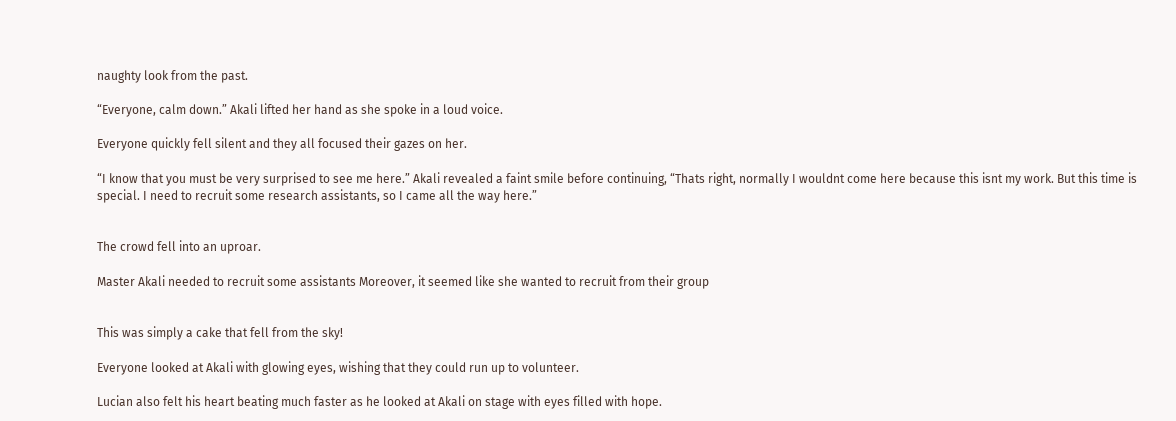naughty look from the past.

“Everyone, calm down.” Akali lifted her hand as she spoke in a loud voice.

Everyone quickly fell silent and they all focused their gazes on her.

“I know that you must be very surprised to see me here.” Akali revealed a faint smile before continuing, “Thats right, normally I wouldnt come here because this isnt my work. But this time is special. I need to recruit some research assistants, so I came all the way here.”


The crowd fell into an uproar.

Master Akali needed to recruit some assistants Moreover, it seemed like she wanted to recruit from their group


This was simply a cake that fell from the sky!

Everyone looked at Akali with glowing eyes, wishing that they could run up to volunteer.

Lucian also felt his heart beating much faster as he looked at Akali on stage with eyes filled with hope.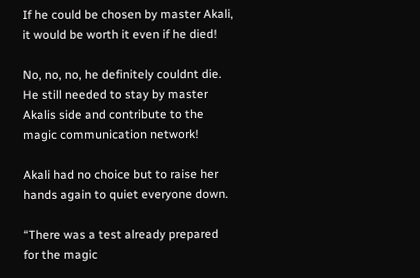If he could be chosen by master Akali, it would be worth it even if he died!

No, no, no, he definitely couldnt die. He still needed to stay by master Akalis side and contribute to the magic communication network!

Akali had no choice but to raise her hands again to quiet everyone down.

“There was a test already prepared for the magic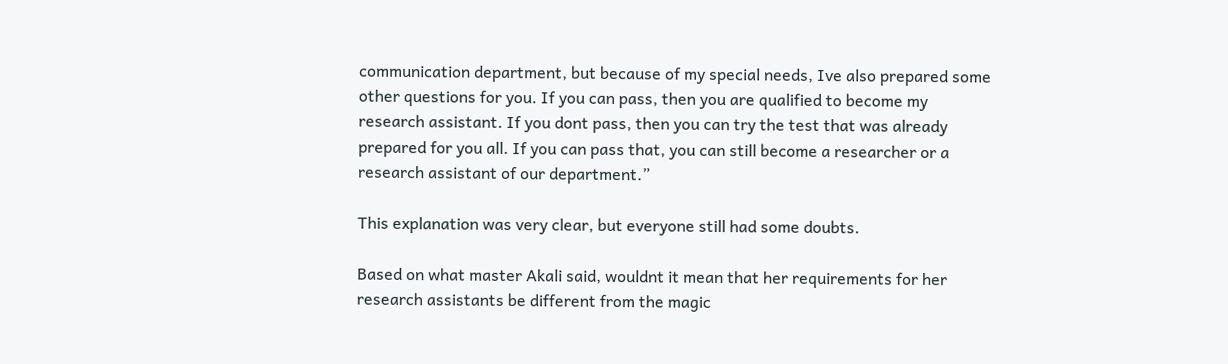communication department, but because of my special needs, Ive also prepared some other questions for you. If you can pass, then you are qualified to become my research assistant. If you dont pass, then you can try the test that was already prepared for you all. If you can pass that, you can still become a researcher or a research assistant of our department.”

This explanation was very clear, but everyone still had some doubts.

Based on what master Akali said, wouldnt it mean that her requirements for her research assistants be different from the magic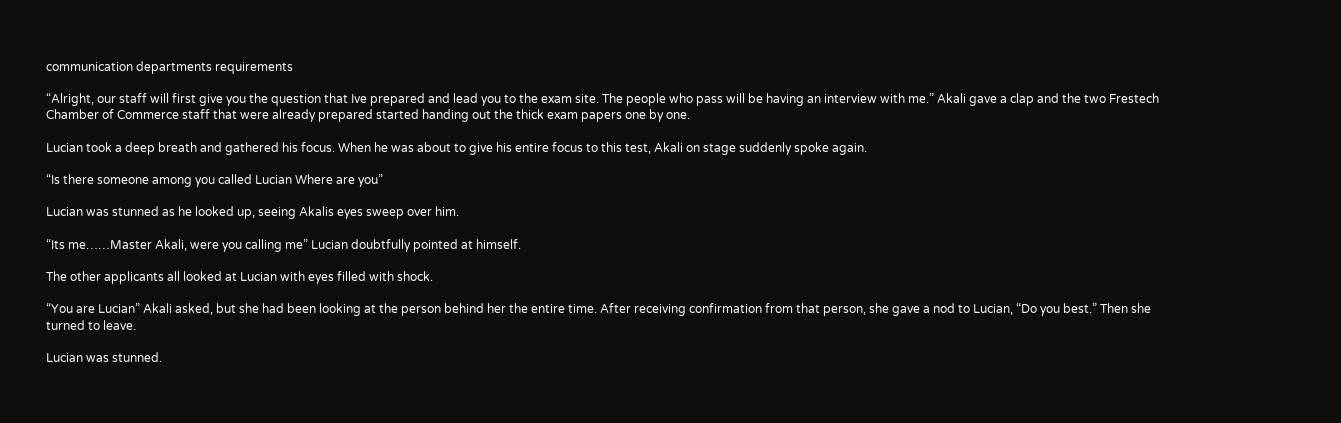communication departments requirements

“Alright, our staff will first give you the question that Ive prepared and lead you to the exam site. The people who pass will be having an interview with me.” Akali gave a clap and the two Frestech Chamber of Commerce staff that were already prepared started handing out the thick exam papers one by one.

Lucian took a deep breath and gathered his focus. When he was about to give his entire focus to this test, Akali on stage suddenly spoke again.

“Is there someone among you called Lucian Where are you”

Lucian was stunned as he looked up, seeing Akalis eyes sweep over him.

“Its me……Master Akali, were you calling me” Lucian doubtfully pointed at himself.

The other applicants all looked at Lucian with eyes filled with shock.

“You are Lucian” Akali asked, but she had been looking at the person behind her the entire time. After receiving confirmation from that person, she gave a nod to Lucian, “Do you best.” Then she turned to leave.

Lucian was stunned.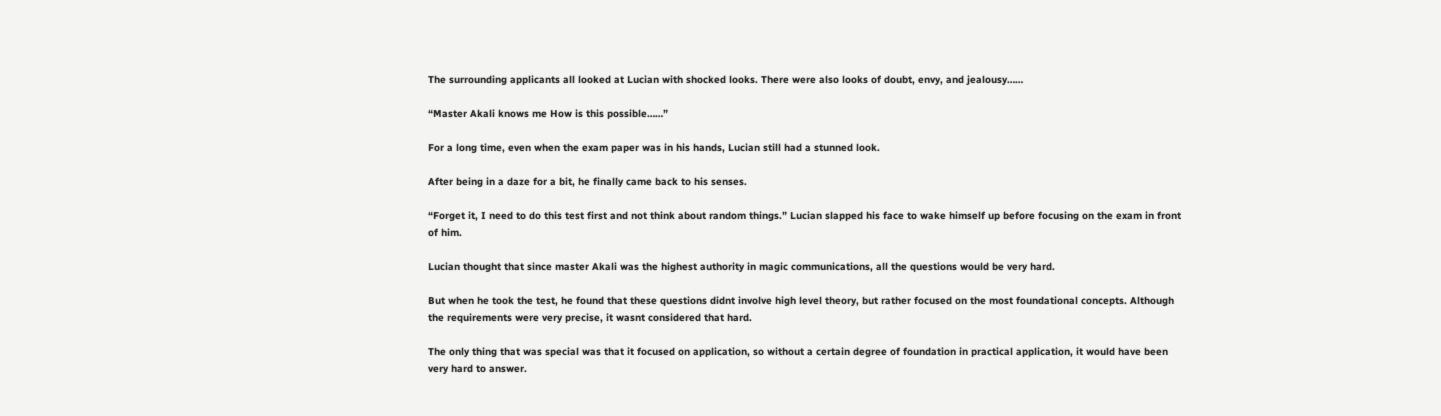The surrounding applicants all looked at Lucian with shocked looks. There were also looks of doubt, envy, and jealousy……

“Master Akali knows me How is this possible……”

For a long time, even when the exam paper was in his hands, Lucian still had a stunned look.

After being in a daze for a bit, he finally came back to his senses.

“Forget it, I need to do this test first and not think about random things.” Lucian slapped his face to wake himself up before focusing on the exam in front of him.

Lucian thought that since master Akali was the highest authority in magic communications, all the questions would be very hard.

But when he took the test, he found that these questions didnt involve high level theory, but rather focused on the most foundational concepts. Although the requirements were very precise, it wasnt considered that hard.

The only thing that was special was that it focused on application, so without a certain degree of foundation in practical application, it would have been very hard to answer.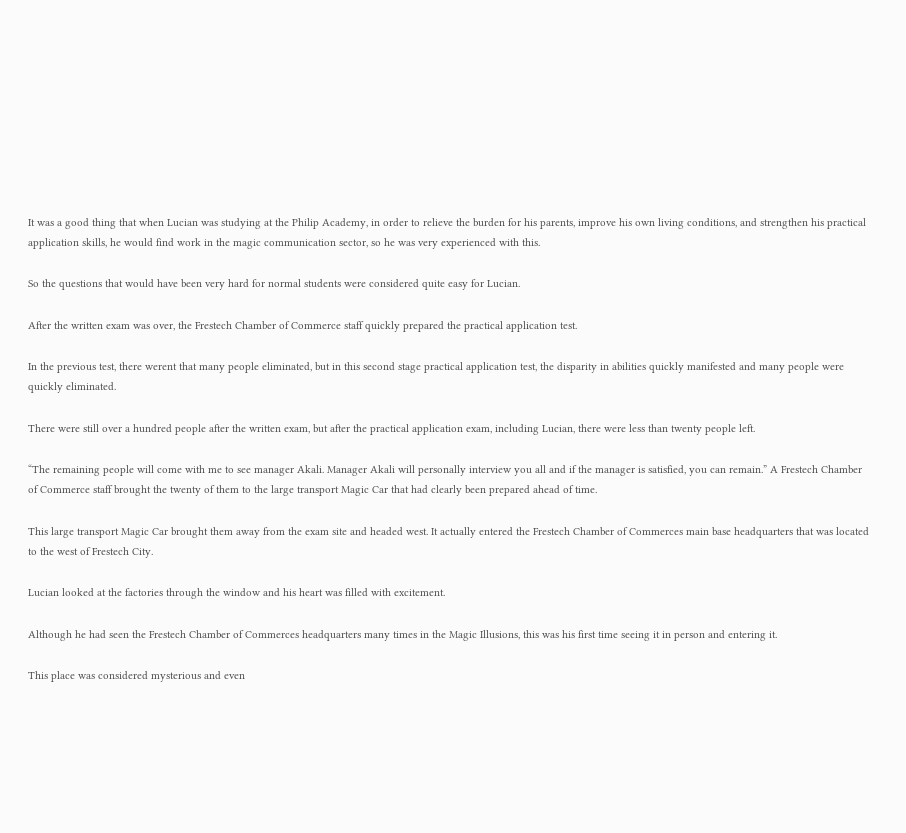It was a good thing that when Lucian was studying at the Philip Academy, in order to relieve the burden for his parents, improve his own living conditions, and strengthen his practical application skills, he would find work in the magic communication sector, so he was very experienced with this.

So the questions that would have been very hard for normal students were considered quite easy for Lucian.

After the written exam was over, the Frestech Chamber of Commerce staff quickly prepared the practical application test.

In the previous test, there werent that many people eliminated, but in this second stage practical application test, the disparity in abilities quickly manifested and many people were quickly eliminated.

There were still over a hundred people after the written exam, but after the practical application exam, including Lucian, there were less than twenty people left.

“The remaining people will come with me to see manager Akali. Manager Akali will personally interview you all and if the manager is satisfied, you can remain.” A Frestech Chamber of Commerce staff brought the twenty of them to the large transport Magic Car that had clearly been prepared ahead of time.

This large transport Magic Car brought them away from the exam site and headed west. It actually entered the Frestech Chamber of Commerces main base headquarters that was located to the west of Frestech City.

Lucian looked at the factories through the window and his heart was filled with excitement.

Although he had seen the Frestech Chamber of Commerces headquarters many times in the Magic Illusions, this was his first time seeing it in person and entering it.

This place was considered mysterious and even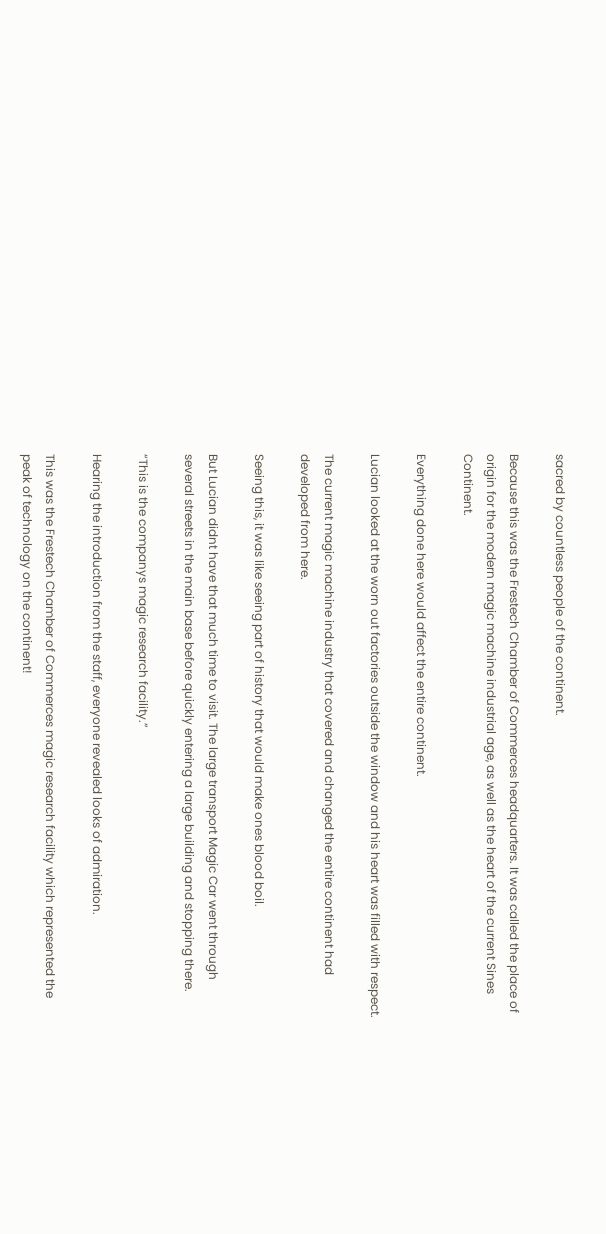sacred by countless people of the continent.

Because this was the Frestech Chamber of Commerces headquarters. It was called the place of origin for the modern magic machine industrial age, as well as the heart of the current Sines Continent.

Everything done here would affect the entire continent.

Lucian looked at the worn out factories outside the window and his heart was filled with respect.

The current magic machine industry that covered and changed the entire continent had developed from here.

Seeing this, it was like seeing part of history that would make ones blood boil.

But Lucian didnt have that much time to visit. The large transport Magic Car went through several streets in the main base before quickly entering a large building and stopping there.

“This is the companys magic research facility.”

Hearing the introduction from the staff, everyone revealed looks of admiration.

This was the Frestech Chamber of Commerces magic research facility which represented the peak of technology on the continent!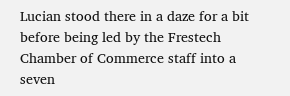Lucian stood there in a daze for a bit before being led by the Frestech Chamber of Commerce staff into a seven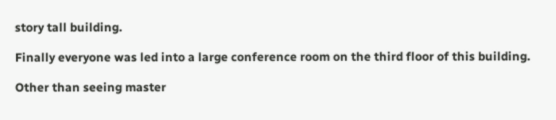story tall building.

Finally everyone was led into a large conference room on the third floor of this building.

Other than seeing master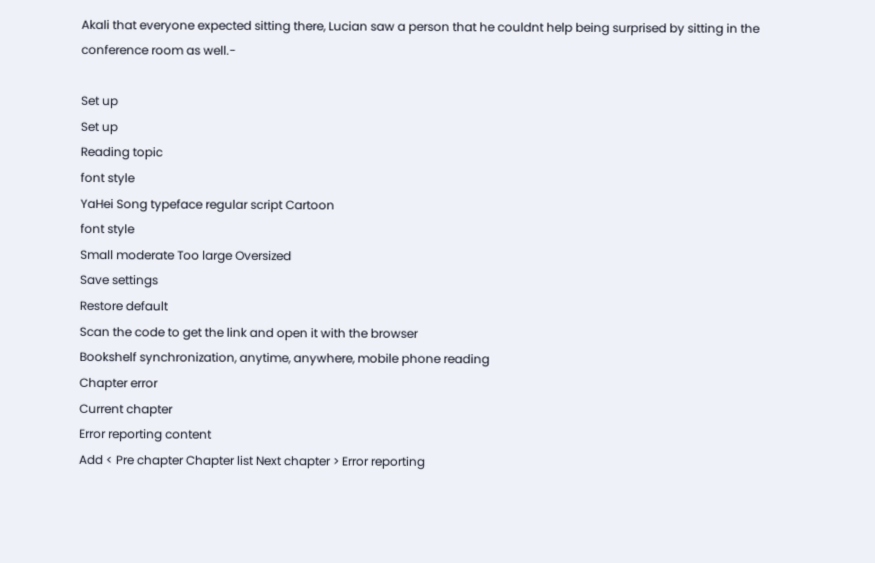Akali that everyone expected sitting there, Lucian saw a person that he couldnt help being surprised by sitting in the conference room as well.-

Set up
Set up
Reading topic
font style
YaHei Song typeface regular script Cartoon
font style
Small moderate Too large Oversized
Save settings
Restore default
Scan the code to get the link and open it with the browser
Bookshelf synchronization, anytime, anywhere, mobile phone reading
Chapter error
Current chapter
Error reporting content
Add < Pre chapter Chapter list Next chapter > Error reporting